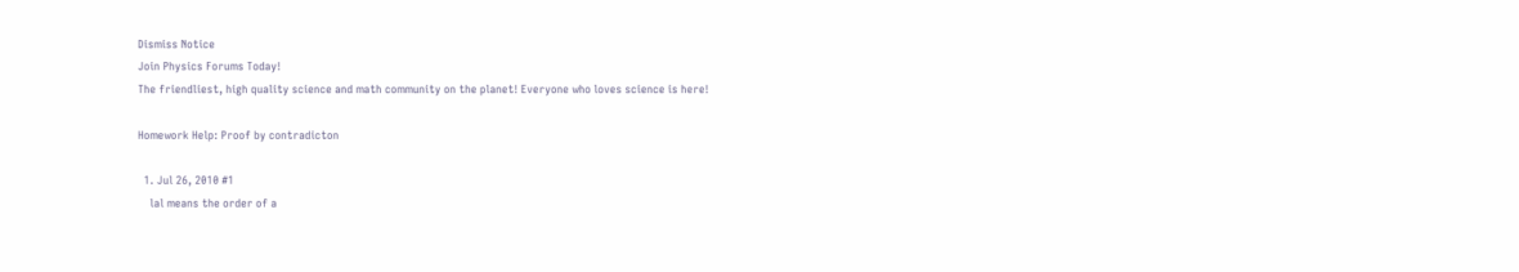Dismiss Notice
Join Physics Forums Today!
The friendliest, high quality science and math community on the planet! Everyone who loves science is here!

Homework Help: Proof by contradicton

  1. Jul 26, 2010 #1
    lal means the order of a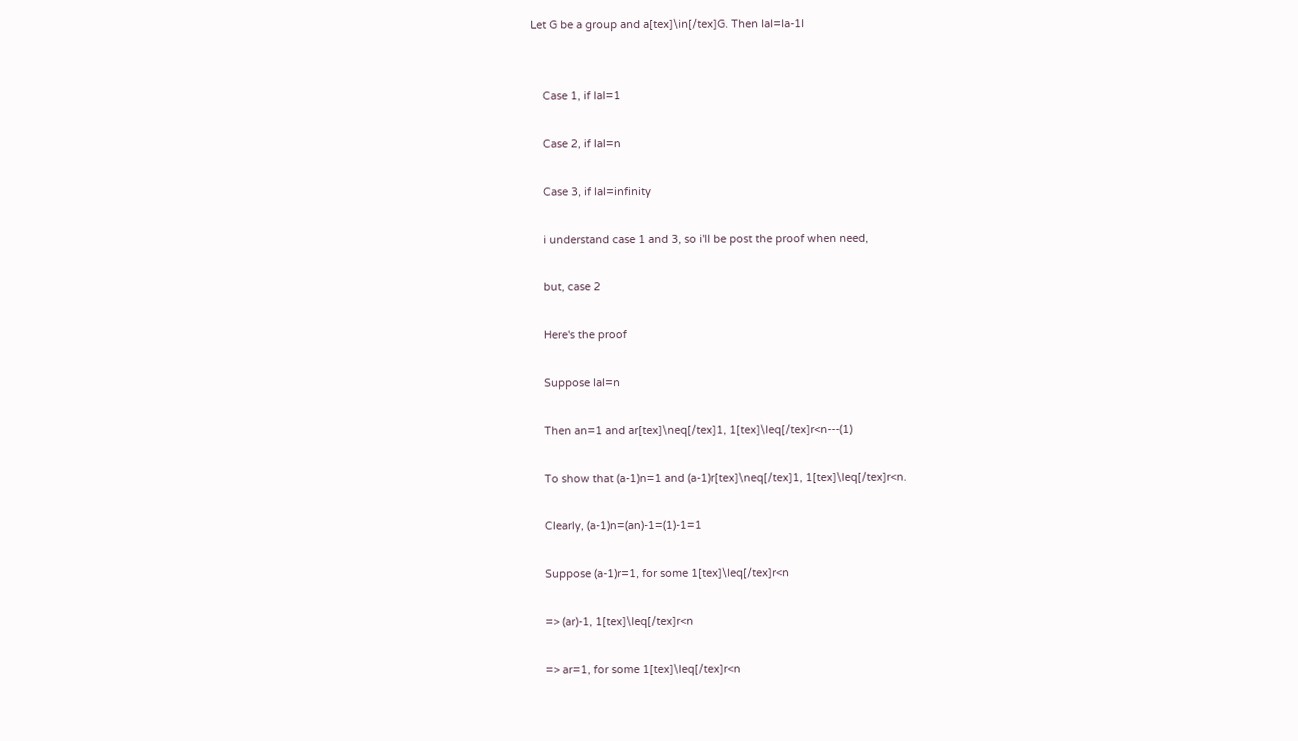Let G be a group and a[tex]\in[/tex]G. Then lal=la-1l


    Case 1, if lal=1

    Case 2, if lal=n

    Case 3, if lal=infinity

    i understand case 1 and 3, so i'll be post the proof when need,

    but, case 2

    Here's the proof

    Suppose lal=n

    Then an=1 and ar[tex]\neq[/tex]1, 1[tex]\leq[/tex]r<n---(1)

    To show that (a-1)n=1 and (a-1)r[tex]\neq[/tex]1, 1[tex]\leq[/tex]r<n.

    Clearly, (a-1)n=(an)-1=(1)-1=1

    Suppose (a-1)r=1, for some 1[tex]\leq[/tex]r<n

    => (ar)-1, 1[tex]\leq[/tex]r<n

    => ar=1, for some 1[tex]\leq[/tex]r<n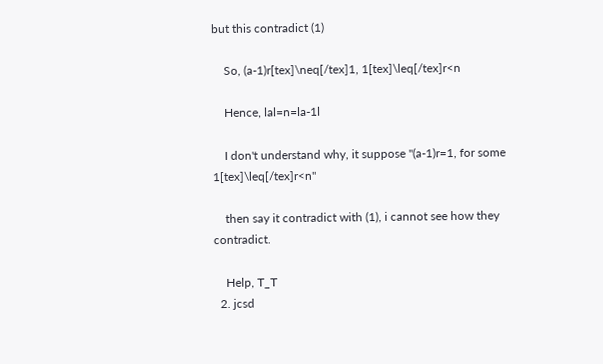but this contradict (1)

    So, (a-1)r[tex]\neq[/tex]1, 1[tex]\leq[/tex]r<n

    Hence, lal=n=la-1l

    I don't understand why, it suppose "(a-1)r=1, for some 1[tex]\leq[/tex]r<n"

    then say it contradict with (1), i cannot see how they contradict.

    Help, T_T
  2. jcsd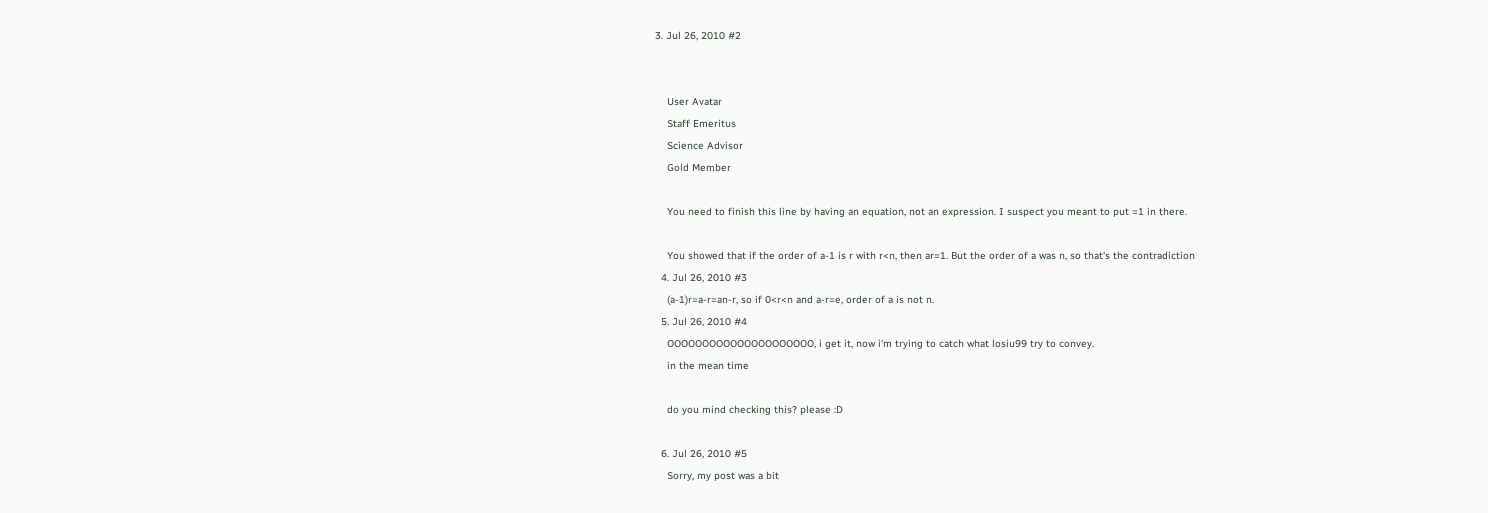3. Jul 26, 2010 #2


    User Avatar
    Staff Emeritus
    Science Advisor
    Gold Member

    You need to finish this line by having an equation, not an expression. I suspect you meant to put =1 in there.

    You showed that if the order of a-1 is r with r<n, then ar=1. But the order of a was n, so that's the contradiction
  4. Jul 26, 2010 #3
    (a-1)r=a-r=an-r, so if 0<r<n and a-r=e, order of a is not n.
  5. Jul 26, 2010 #4
    OOOOOOOOOOOOOOOOOOOOO, i get it, now i'm trying to catch what losiu99 try to convey.
    in the mean time

    do you mind checking this? please :D

  6. Jul 26, 2010 #5
    Sorry, my post was a bit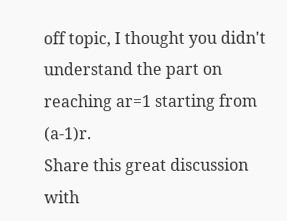off topic, I thought you didn't understand the part on reaching ar=1 starting from (a-1)r.
Share this great discussion with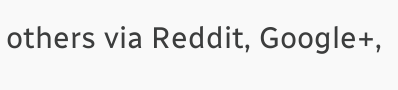others via Reddit, Google+,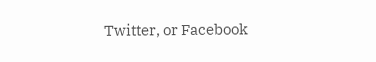Twitter, or Facebook